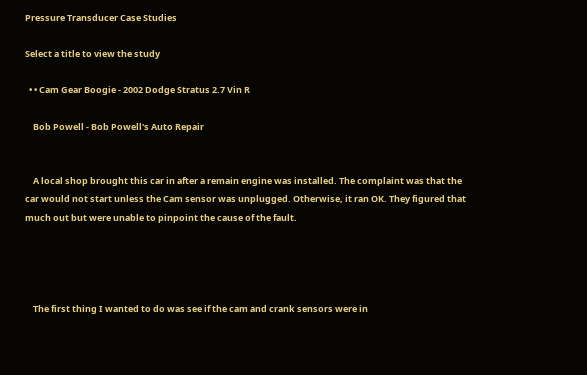Pressure Transducer Case Studies

Select a title to view the study

  • • Cam Gear Boogie - 2002 Dodge Stratus 2.7 Vin R

    Bob Powell - Bob Powell's Auto Repair


    A local shop brought this car in after a remain engine was installed. The complaint was that the car would not start unless the Cam sensor was unplugged. Otherwise, it ran OK. They figured that much out but were unable to pinpoint the cause of the fault.




    The first thing I wanted to do was see if the cam and crank sensors were in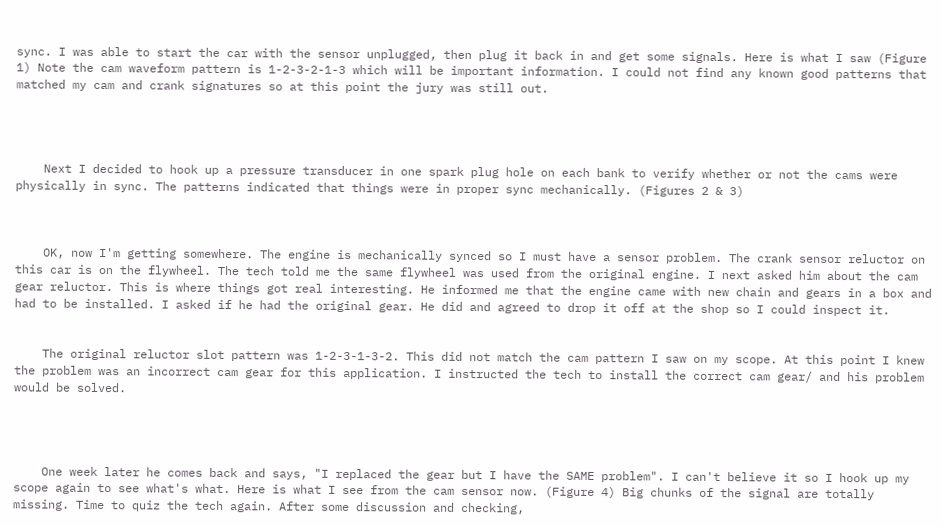sync. I was able to start the car with the sensor unplugged, then plug it back in and get some signals. Here is what I saw (Figure 1) Note the cam waveform pattern is 1-2-3-2-1-3 which will be important information. I could not find any known good patterns that matched my cam and crank signatures so at this point the jury was still out.




    Next I decided to hook up a pressure transducer in one spark plug hole on each bank to verify whether or not the cams were physically in sync. The patterns indicated that things were in proper sync mechanically. (Figures 2 & 3)



    OK, now I'm getting somewhere. The engine is mechanically synced so I must have a sensor problem. The crank sensor reluctor on this car is on the flywheel. The tech told me the same flywheel was used from the original engine. I next asked him about the cam gear reluctor. This is where things got real interesting. He informed me that the engine came with new chain and gears in a box and had to be installed. I asked if he had the original gear. He did and agreed to drop it off at the shop so I could inspect it.


    The original reluctor slot pattern was 1-2-3-1-3-2. This did not match the cam pattern I saw on my scope. At this point I knew the problem was an incorrect cam gear for this application. I instructed the tech to install the correct cam gear/ and his problem would be solved.




    One week later he comes back and says, "I replaced the gear but I have the SAME problem". I can't believe it so I hook up my scope again to see what's what. Here is what I see from the cam sensor now. (Figure 4) Big chunks of the signal are totally missing. Time to quiz the tech again. After some discussion and checking,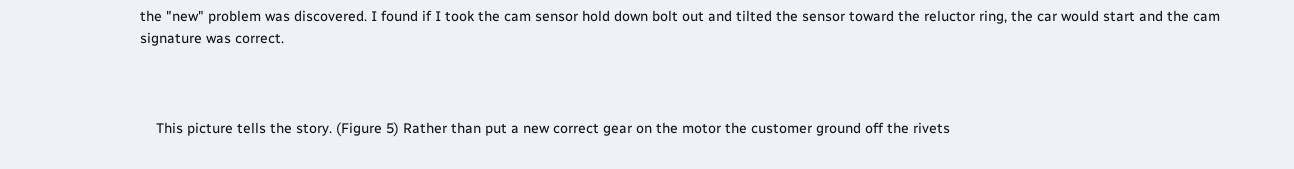the "new" problem was discovered. I found if I took the cam sensor hold down bolt out and tilted the sensor toward the reluctor ring, the car would start and the cam signature was correct.



    This picture tells the story. (Figure 5) Rather than put a new correct gear on the motor the customer ground off the rivets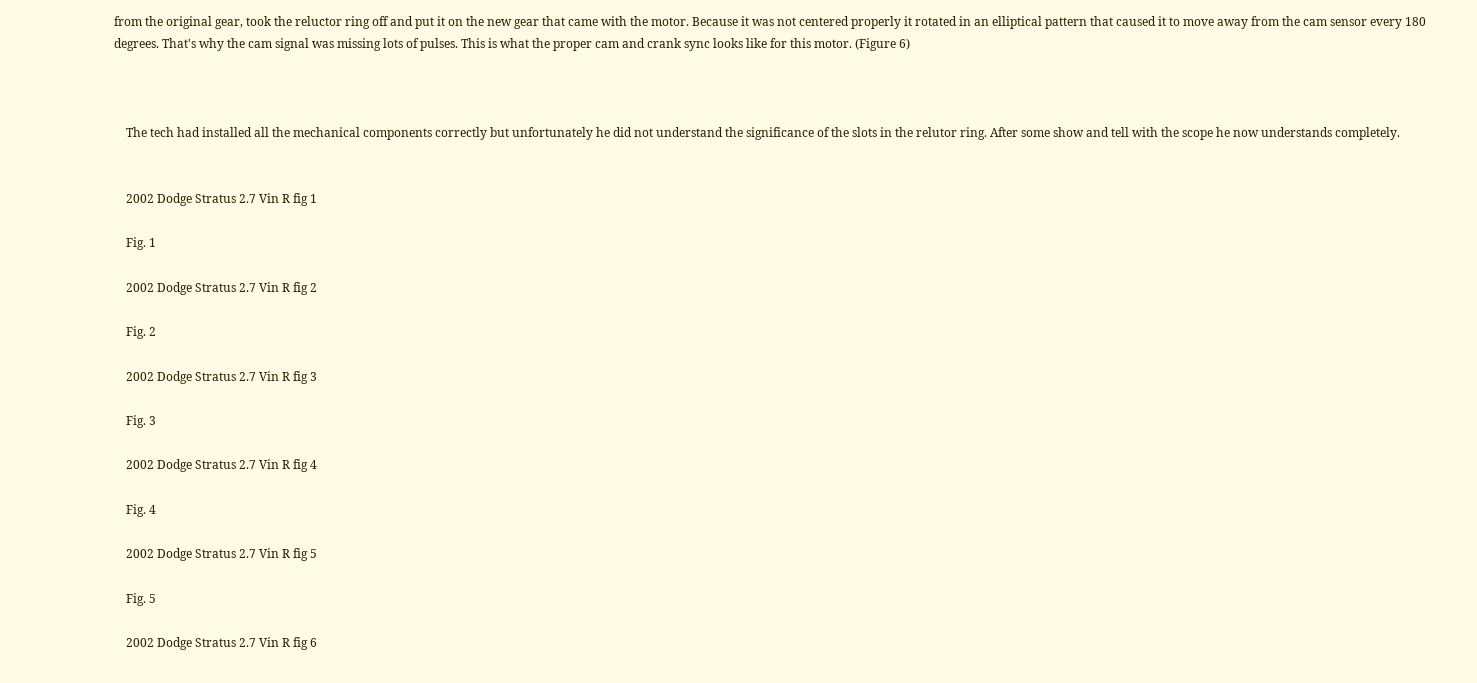from the original gear, took the reluctor ring off and put it on the new gear that came with the motor. Because it was not centered properly it rotated in an elliptical pattern that caused it to move away from the cam sensor every 180 degrees. That's why the cam signal was missing lots of pulses. This is what the proper cam and crank sync looks like for this motor. (Figure 6)



    The tech had installed all the mechanical components correctly but unfortunately he did not understand the significance of the slots in the relutor ring. After some show and tell with the scope he now understands completely.


    2002 Dodge Stratus 2.7 Vin R fig 1

    Fig. 1

    2002 Dodge Stratus 2.7 Vin R fig 2

    Fig. 2

    2002 Dodge Stratus 2.7 Vin R fig 3

    Fig. 3

    2002 Dodge Stratus 2.7 Vin R fig 4

    Fig. 4

    2002 Dodge Stratus 2.7 Vin R fig 5

    Fig. 5

    2002 Dodge Stratus 2.7 Vin R fig 6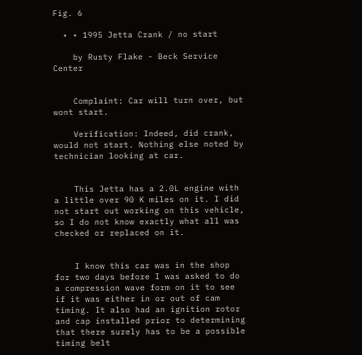Fig. 6

  • • 1995 Jetta Crank / no start

    by Rusty Flake - Beck Service Center


    Complaint: Car will turn over, but wont start.

    Verification: Indeed, did crank, would not start. Nothing else noted by technician looking at car.


    This Jetta has a 2.0L engine with a little over 90 K miles on it. I did not start out working on this vehicle, so I do not know exactly what all was checked or replaced on it.


    I know this car was in the shop for two days before I was asked to do a compression wave form on it to see if it was either in or out of cam timing. It also had an ignition rotor and cap installed prior to determining that there surely has to be a possible timing belt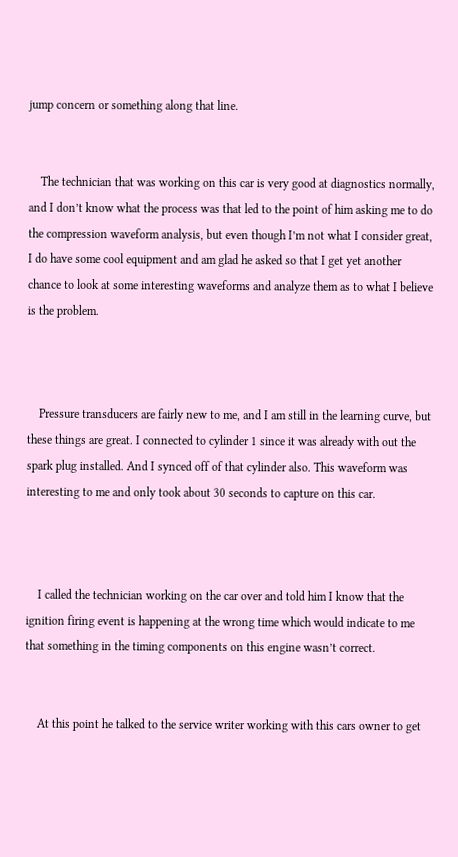jump concern or something along that line.


    The technician that was working on this car is very good at diagnostics normally, and I don’t know what the process was that led to the point of him asking me to do the compression waveform analysis, but even though I’m not what I consider great, I do have some cool equipment and am glad he asked so that I get yet another chance to look at some interesting waveforms and analyze them as to what I believe is the problem.



    Pressure transducers are fairly new to me, and I am still in the learning curve, but these things are great. I connected to cylinder 1 since it was already with out the spark plug installed. And I synced off of that cylinder also. This waveform was interesting to me and only took about 30 seconds to capture on this car.



    I called the technician working on the car over and told him I know that the ignition firing event is happening at the wrong time which would indicate to me that something in the timing components on this engine wasn’t correct.


    At this point he talked to the service writer working with this cars owner to get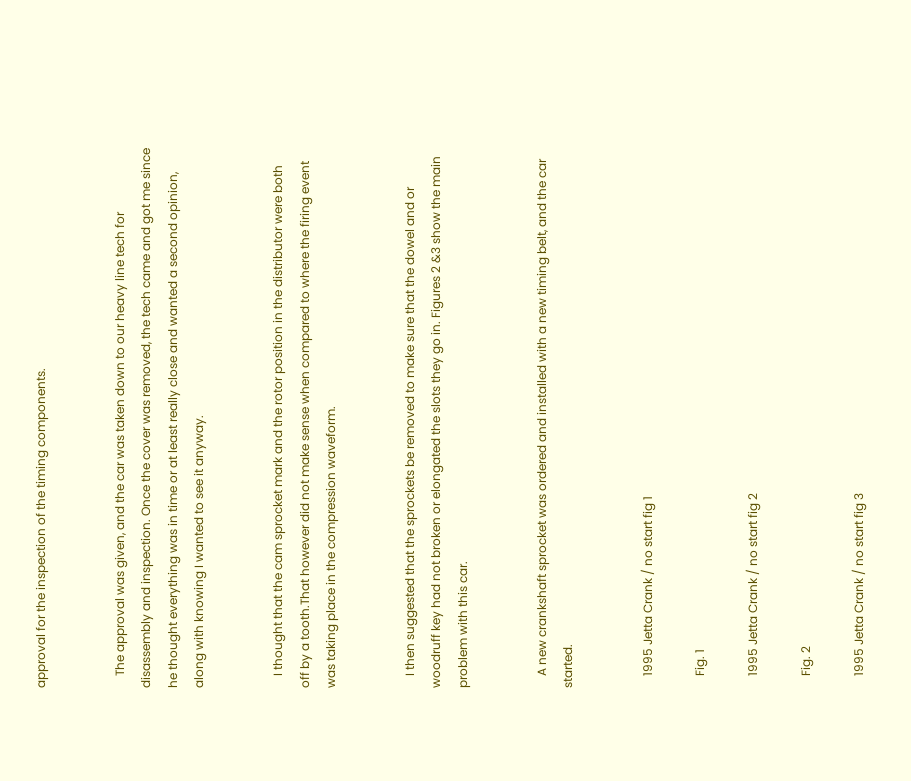approval for the inspection of the timing components.


    The approval was given, and the car was taken down to our heavy line tech for disassembly and inspection. Once the cover was removed, the tech came and got me since he thought everything was in time or at least really close and wanted a second opinion, along with knowing I wanted to see it anyway.


    I thought that the cam sprocket mark and the rotor position in the distributor were both off by a tooth.That however did not make sense when compared to where the firing event was taking place in the compression waveform.


    I then suggested that the sprockets be removed to make sure that the dowel and or woodruff key had not broken or elongated the slots they go in. Figures 2 &3 show the main problem with this car.


    A new crankshaft sprocket was ordered and installed with a new timing belt, and the car started.


    1995 Jetta Crank / no start fig 1

    Fig. 1

    1995 Jetta Crank / no start fig 2

    Fig. 2

    1995 Jetta Crank / no start fig 3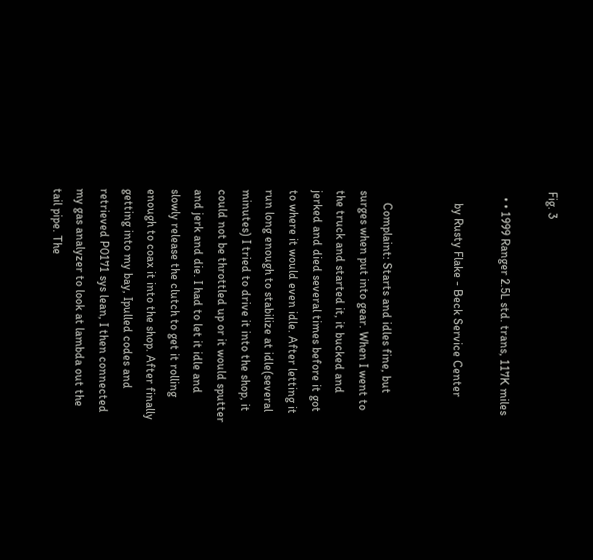Fig. 3

  • • 1999 Ranger 2.5L std. trans, 117K miles

    by Rusty Flake - Beck Service Center


    Complaint: Starts and idles fine, but surges when put into gear. When I went to the truck and started it, it bucked and jerked and died several times before it got to where it would even idle. After letting it run long enough to stabilize at idle(several minutes) I tried to drive it into the shop, it could not be throttled up or it would sputter and jerk and die. I had to let it idle and slowly release the clutch to get it rolling enough to coax it into the shop. After finally getting into my bay, Ipulled codes and retrieved P0171 sys lean, I then connected my gas analyzer to look at lambda out the tail pipe. The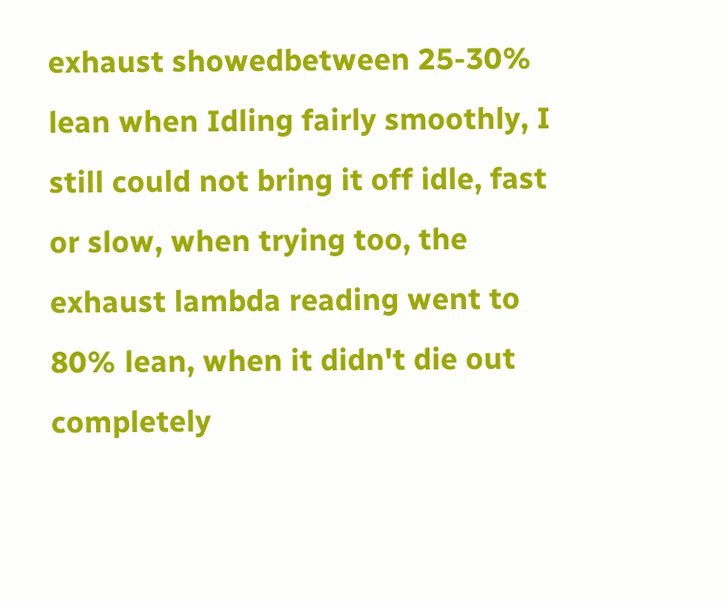exhaust showedbetween 25-30% lean when Idling fairly smoothly, I still could not bring it off idle, fast or slow, when trying too, the exhaust lambda reading went to 80% lean, when it didn't die out completely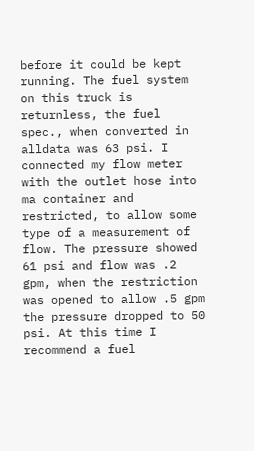before it could be kept running. The fuel system on this truck is returnless, the fuel spec., when converted in alldata was 63 psi. I connected my flow meter with the outlet hose into ma container and restricted, to allow some type of a measurement of flow. The pressure showed 61 psi and flow was .2 gpm, when the restriction was opened to allow .5 gpm the pressure dropped to 50 psi. At this time I recommend a fuel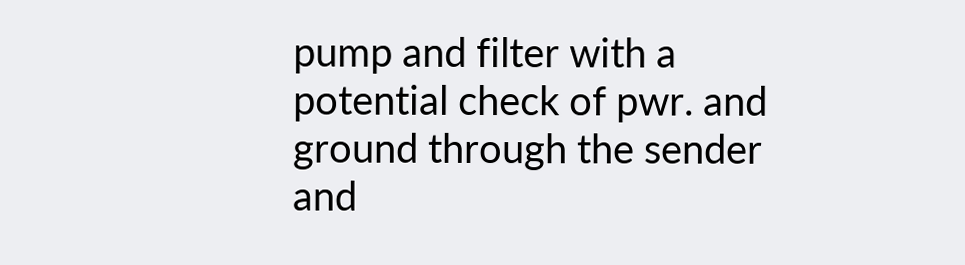pump and filter with a potential check of pwr. and ground through the sender and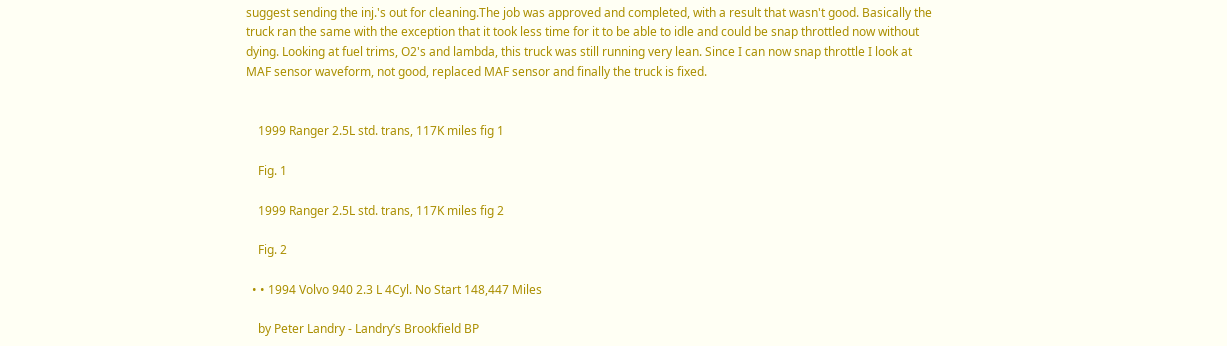suggest sending the inj.'s out for cleaning.The job was approved and completed, with a result that wasn't good. Basically the truck ran the same with the exception that it took less time for it to be able to idle and could be snap throttled now without dying. Looking at fuel trims, O2's and lambda, this truck was still running very lean. Since I can now snap throttle I look at MAF sensor waveform, not good, replaced MAF sensor and finally the truck is fixed.


    1999 Ranger 2.5L std. trans, 117K miles fig 1

    Fig. 1

    1999 Ranger 2.5L std. trans, 117K miles fig 2

    Fig. 2

  • • 1994 Volvo 940 2.3 L 4Cyl. No Start 148,447 Miles

    by Peter Landry - Landry’s Brookfield BP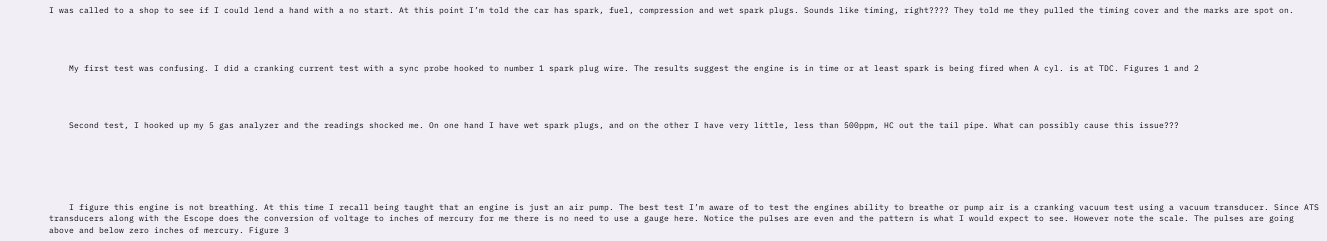I was called to a shop to see if I could lend a hand with a no start. At this point I’m told the car has spark, fuel, compression and wet spark plugs. Sounds like timing, right???? They told me they pulled the timing cover and the marks are spot on.




    My first test was confusing. I did a cranking current test with a sync probe hooked to number 1 spark plug wire. The results suggest the engine is in time or at least spark is being fired when A cyl. is at TDC. Figures 1 and 2




    Second test, I hooked up my 5 gas analyzer and the readings shocked me. On one hand I have wet spark plugs, and on the other I have very little, less than 500ppm, HC out the tail pipe. What can possibly cause this issue???






    I figure this engine is not breathing. At this time I recall being taught that an engine is just an air pump. The best test I’m aware of to test the engines ability to breathe or pump air is a cranking vacuum test using a vacuum transducer. Since ATS transducers along with the Escope does the conversion of voltage to inches of mercury for me there is no need to use a gauge here. Notice the pulses are even and the pattern is what I would expect to see. However note the scale. The pulses are going above and below zero inches of mercury. Figure 3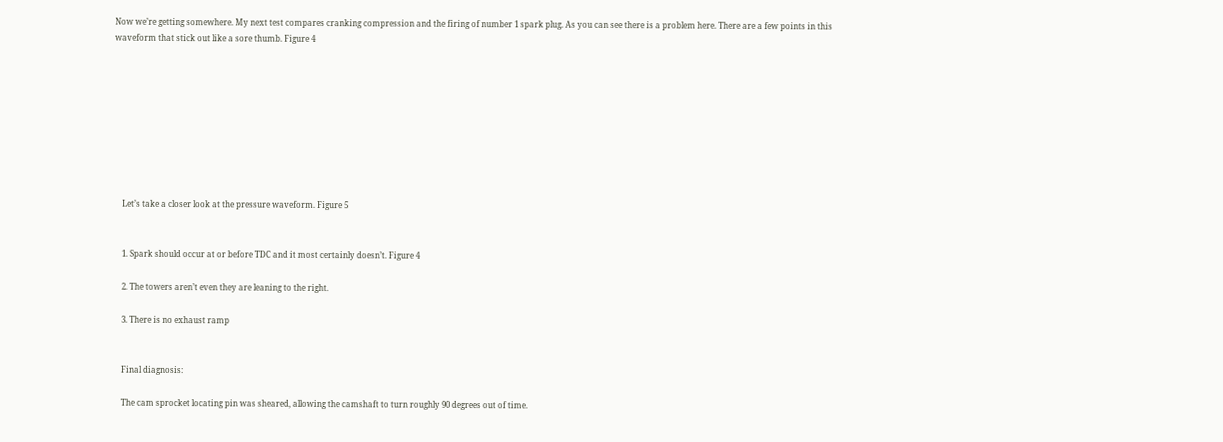Now we’re getting somewhere. My next test compares cranking compression and the firing of number 1 spark plug. As you can see there is a problem here. There are a few points in this waveform that stick out like a sore thumb. Figure 4









    Let’s take a closer look at the pressure waveform. Figure 5


    1. Spark should occur at or before TDC and it most certainly doesn’t. Figure 4

    2. The towers aren’t even they are leaning to the right.

    3. There is no exhaust ramp


    Final diagnosis:

    The cam sprocket locating pin was sheared, allowing the camshaft to turn roughly 90 degrees out of time.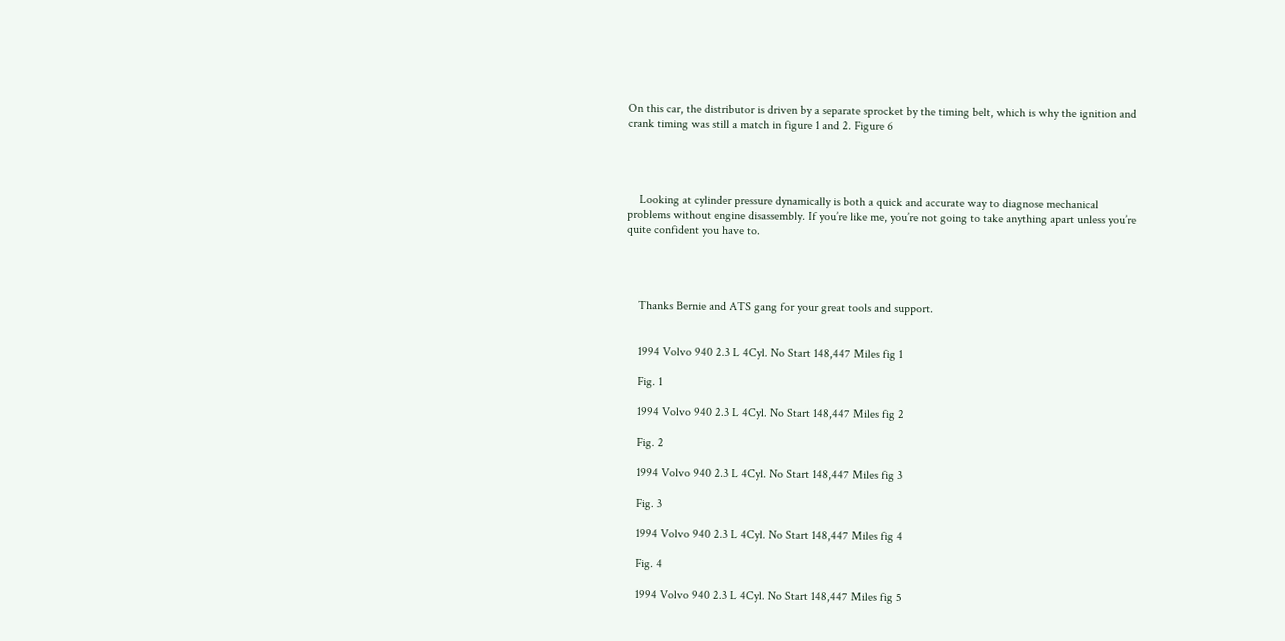On this car, the distributor is driven by a separate sprocket by the timing belt, which is why the ignition and crank timing was still a match in figure 1 and 2. Figure 6




    Looking at cylinder pressure dynamically is both a quick and accurate way to diagnose mechanical problems without engine disassembly. If you’re like me, you’re not going to take anything apart unless you’re quite confident you have to.




    Thanks Bernie and ATS gang for your great tools and support.


    1994 Volvo 940 2.3 L 4Cyl. No Start 148,447 Miles fig 1

    Fig. 1

    1994 Volvo 940 2.3 L 4Cyl. No Start 148,447 Miles fig 2

    Fig. 2

    1994 Volvo 940 2.3 L 4Cyl. No Start 148,447 Miles fig 3

    Fig. 3

    1994 Volvo 940 2.3 L 4Cyl. No Start 148,447 Miles fig 4

    Fig. 4

    1994 Volvo 940 2.3 L 4Cyl. No Start 148,447 Miles fig 5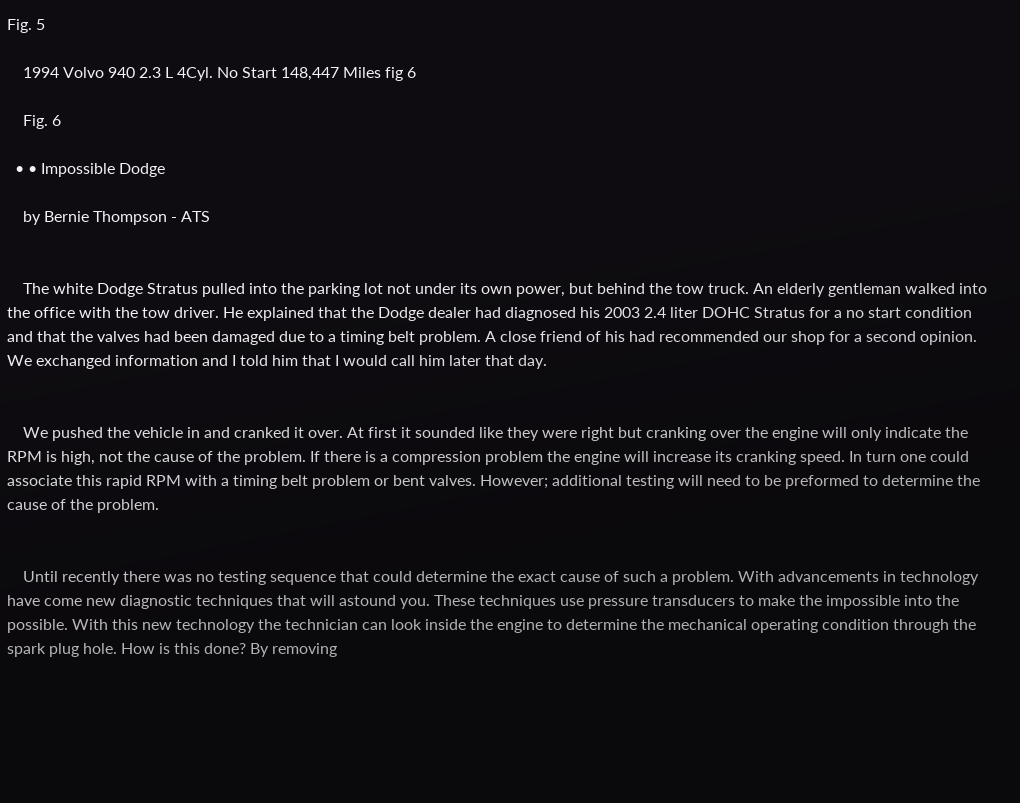Fig. 5

    1994 Volvo 940 2.3 L 4Cyl. No Start 148,447 Miles fig 6

    Fig. 6

  • • Impossible Dodge

    by Bernie Thompson - ATS


    The white Dodge Stratus pulled into the parking lot not under its own power, but behind the tow truck. An elderly gentleman walked into the office with the tow driver. He explained that the Dodge dealer had diagnosed his 2003 2.4 liter DOHC Stratus for a no start condition and that the valves had been damaged due to a timing belt problem. A close friend of his had recommended our shop for a second opinion. We exchanged information and I told him that I would call him later that day.


    We pushed the vehicle in and cranked it over. At first it sounded like they were right but cranking over the engine will only indicate the RPM is high, not the cause of the problem. If there is a compression problem the engine will increase its cranking speed. In turn one could associate this rapid RPM with a timing belt problem or bent valves. However; additional testing will need to be preformed to determine the cause of the problem.


    Until recently there was no testing sequence that could determine the exact cause of such a problem. With advancements in technology have come new diagnostic techniques that will astound you. These techniques use pressure transducers to make the impossible into the possible. With this new technology the technician can look inside the engine to determine the mechanical operating condition through the spark plug hole. How is this done? By removing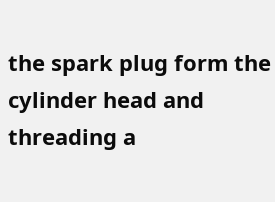the spark plug form the cylinder head and threading a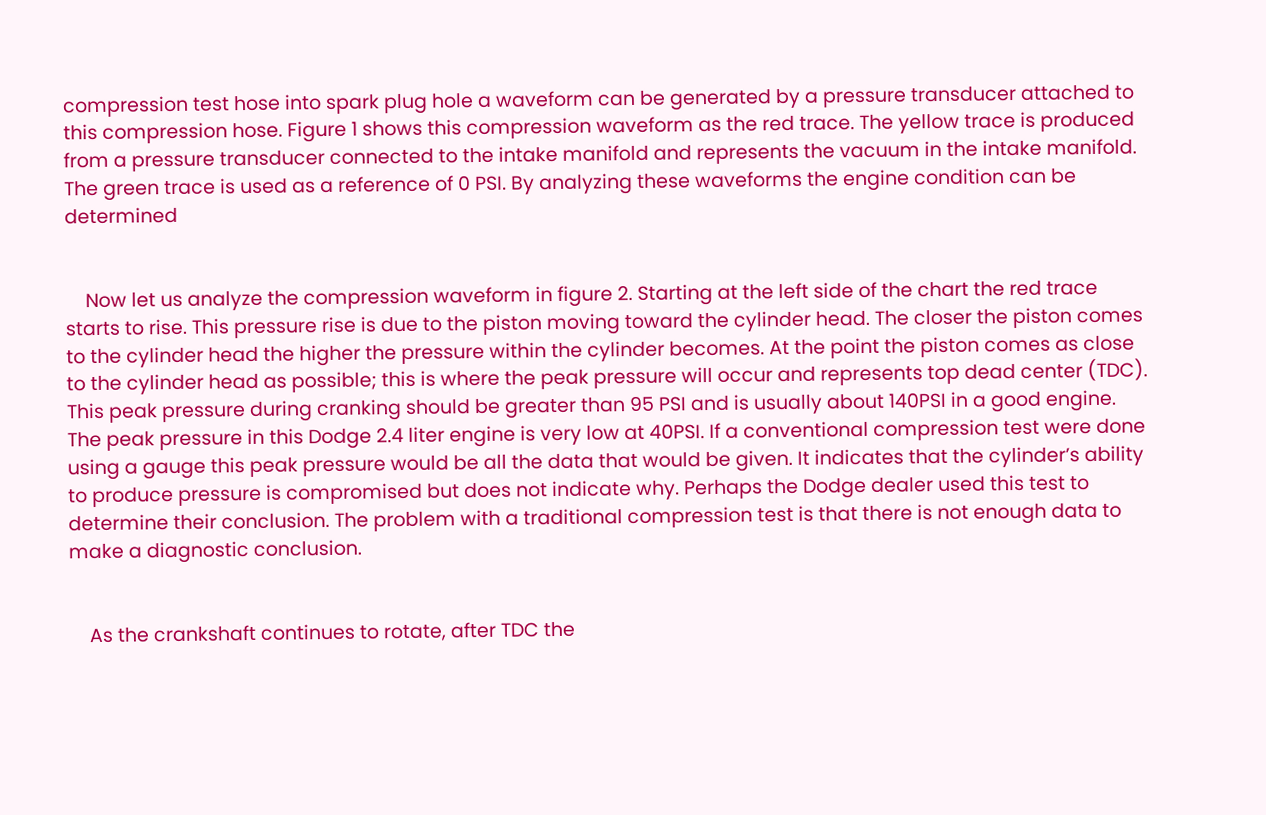compression test hose into spark plug hole a waveform can be generated by a pressure transducer attached to this compression hose. Figure 1 shows this compression waveform as the red trace. The yellow trace is produced from a pressure transducer connected to the intake manifold and represents the vacuum in the intake manifold. The green trace is used as a reference of 0 PSI. By analyzing these waveforms the engine condition can be determined


    Now let us analyze the compression waveform in figure 2. Starting at the left side of the chart the red trace starts to rise. This pressure rise is due to the piston moving toward the cylinder head. The closer the piston comes to the cylinder head the higher the pressure within the cylinder becomes. At the point the piston comes as close to the cylinder head as possible; this is where the peak pressure will occur and represents top dead center (TDC). This peak pressure during cranking should be greater than 95 PSI and is usually about 140PSI in a good engine. The peak pressure in this Dodge 2.4 liter engine is very low at 40PSI. If a conventional compression test were done using a gauge this peak pressure would be all the data that would be given. It indicates that the cylinder’s ability to produce pressure is compromised but does not indicate why. Perhaps the Dodge dealer used this test to determine their conclusion. The problem with a traditional compression test is that there is not enough data to make a diagnostic conclusion.


    As the crankshaft continues to rotate, after TDC the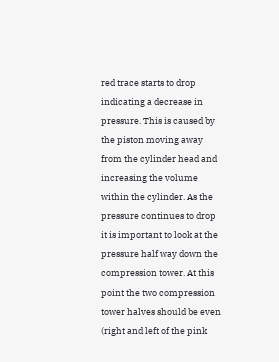red trace starts to drop indicating a decrease in pressure. This is caused by the piston moving away from the cylinder head and increasing the volume within the cylinder. As the pressure continues to drop it is important to look at the pressure half way down the compression tower. At this point the two compression tower halves should be even (right and left of the pink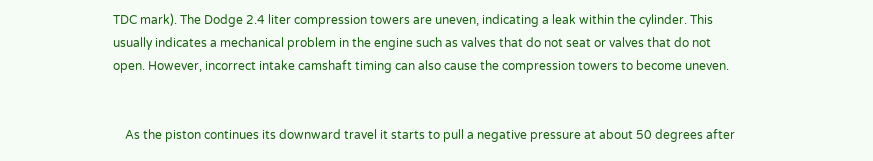TDC mark). The Dodge 2.4 liter compression towers are uneven, indicating a leak within the cylinder. This usually indicates a mechanical problem in the engine such as valves that do not seat or valves that do not open. However, incorrect intake camshaft timing can also cause the compression towers to become uneven.


    As the piston continues its downward travel it starts to pull a negative pressure at about 50 degrees after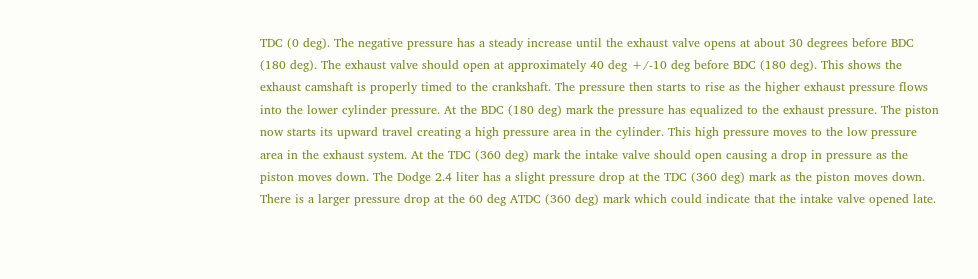TDC (0 deg). The negative pressure has a steady increase until the exhaust valve opens at about 30 degrees before BDC (180 deg). The exhaust valve should open at approximately 40 deg +/-10 deg before BDC (180 deg). This shows the exhaust camshaft is properly timed to the crankshaft. The pressure then starts to rise as the higher exhaust pressure flows into the lower cylinder pressure. At the BDC (180 deg) mark the pressure has equalized to the exhaust pressure. The piston now starts its upward travel creating a high pressure area in the cylinder. This high pressure moves to the low pressure area in the exhaust system. At the TDC (360 deg) mark the intake valve should open causing a drop in pressure as the piston moves down. The Dodge 2.4 liter has a slight pressure drop at the TDC (360 deg) mark as the piston moves down. There is a larger pressure drop at the 60 deg ATDC (360 deg) mark which could indicate that the intake valve opened late.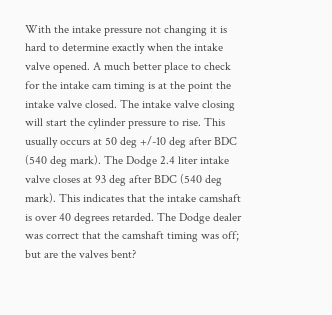With the intake pressure not changing it is hard to determine exactly when the intake valve opened. A much better place to check for the intake cam timing is at the point the intake valve closed. The intake valve closing will start the cylinder pressure to rise. This usually occurs at 50 deg +/-10 deg after BDC (540 deg mark). The Dodge 2.4 liter intake valve closes at 93 deg after BDC (540 deg mark). This indicates that the intake camshaft is over 40 degrees retarded. The Dodge dealer was correct that the camshaft timing was off; but are the valves bent?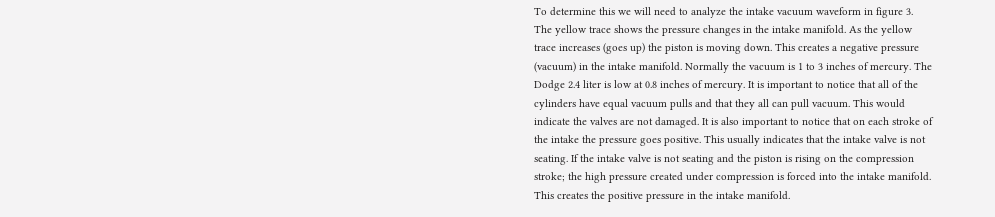To determine this we will need to analyze the intake vacuum waveform in figure 3. The yellow trace shows the pressure changes in the intake manifold. As the yellow trace increases (goes up) the piston is moving down. This creates a negative pressure (vacuum) in the intake manifold. Normally the vacuum is 1 to 3 inches of mercury. The Dodge 2.4 liter is low at 0.8 inches of mercury. It is important to notice that all of the cylinders have equal vacuum pulls and that they all can pull vacuum. This would indicate the valves are not damaged. It is also important to notice that on each stroke of the intake the pressure goes positive. This usually indicates that the intake valve is not seating. If the intake valve is not seating and the piston is rising on the compression stroke; the high pressure created under compression is forced into the intake manifold. This creates the positive pressure in the intake manifold.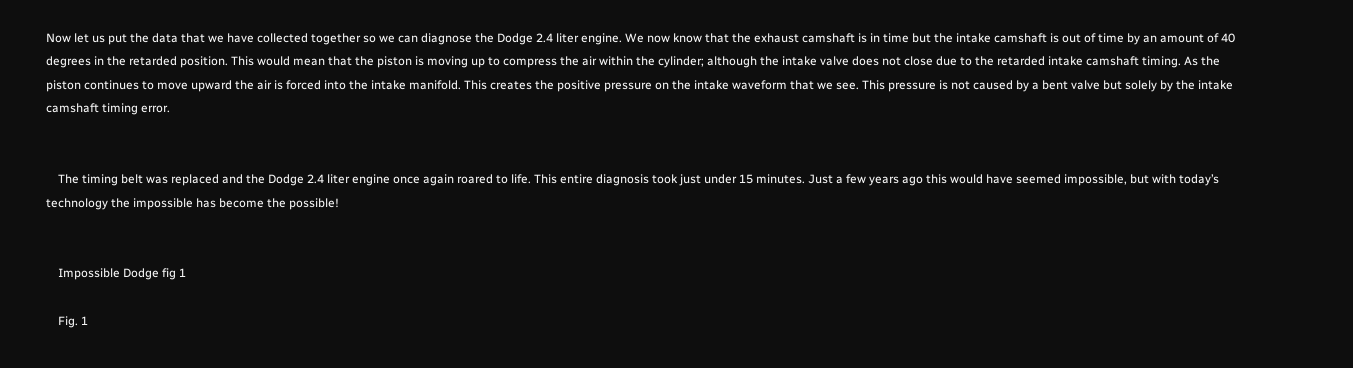Now let us put the data that we have collected together so we can diagnose the Dodge 2.4 liter engine. We now know that the exhaust camshaft is in time but the intake camshaft is out of time by an amount of 40 degrees in the retarded position. This would mean that the piston is moving up to compress the air within the cylinder; although the intake valve does not close due to the retarded intake camshaft timing. As the piston continues to move upward the air is forced into the intake manifold. This creates the positive pressure on the intake waveform that we see. This pressure is not caused by a bent valve but solely by the intake camshaft timing error.


    The timing belt was replaced and the Dodge 2.4 liter engine once again roared to life. This entire diagnosis took just under 15 minutes. Just a few years ago this would have seemed impossible, but with today’s technology the impossible has become the possible!


    Impossible Dodge fig 1

    Fig. 1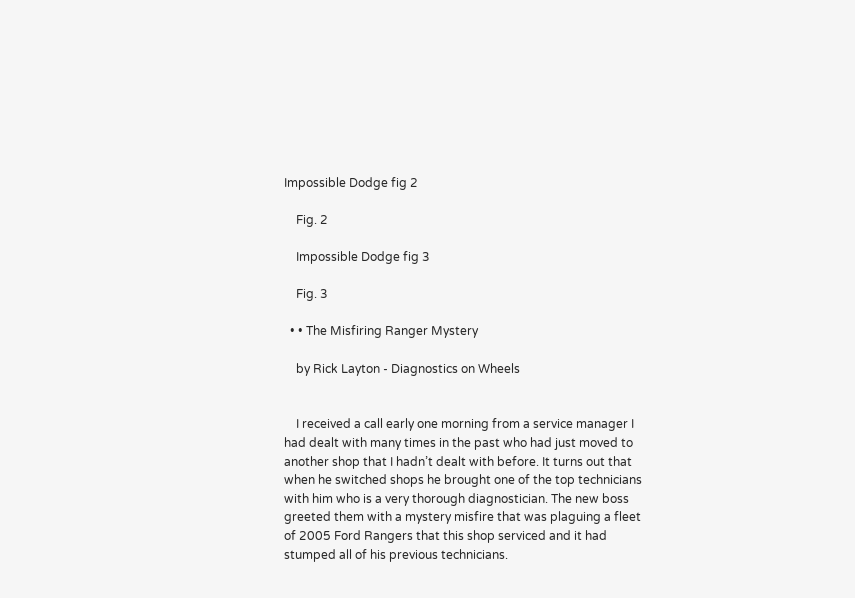Impossible Dodge fig 2

    Fig. 2

    Impossible Dodge fig 3

    Fig. 3

  • • The Misfiring Ranger Mystery

    by Rick Layton - Diagnostics on Wheels


    I received a call early one morning from a service manager I had dealt with many times in the past who had just moved to another shop that I hadn’t dealt with before. It turns out that when he switched shops he brought one of the top technicians with him who is a very thorough diagnostician. The new boss greeted them with a mystery misfire that was plaguing a fleet of 2005 Ford Rangers that this shop serviced and it had stumped all of his previous technicians.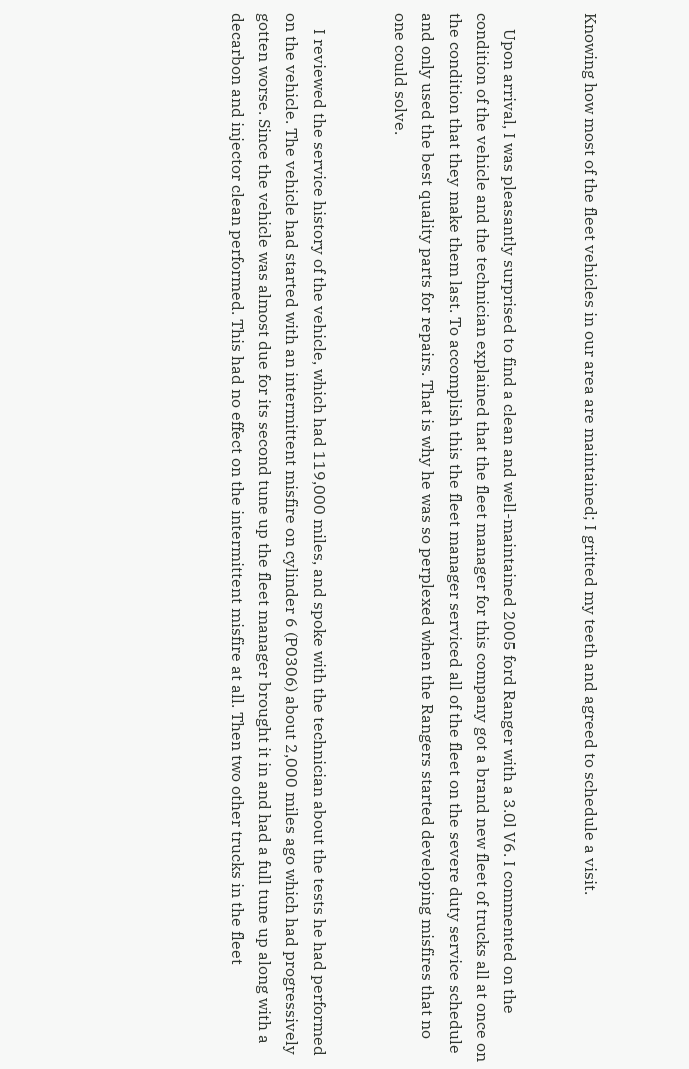Knowing how most of the fleet vehicles in our area are maintained; I gritted my teeth and agreed to schedule a visit.


    Upon arrival, I was pleasantly surprised to find a clean and well-maintained 2005 ford Ranger with a 3.0l V6. I commented on the condition of the vehicle and the technician explained that the fleet manager for this company got a brand new fleet of trucks all at once on the condition that they make them last. To accomplish this the fleet manager serviced all of the fleet on the severe duty service schedule and only used the best quality parts for repairs. That is why he was so perplexed when the Rangers started developing misfires that no one could solve.


    I reviewed the service history of the vehicle, which had 119,000 miles, and spoke with the technician about the tests he had performed on the vehicle. The vehicle had started with an intermittent misfire on cylinder 6 (P0306) about 2,000 miles ago which had progressively gotten worse. Since the vehicle was almost due for its second tune up the fleet manager brought it in and had a full tune up along with a decarbon and injector clean performed. This had no effect on the intermittent misfire at all. Then two other trucks in the fleet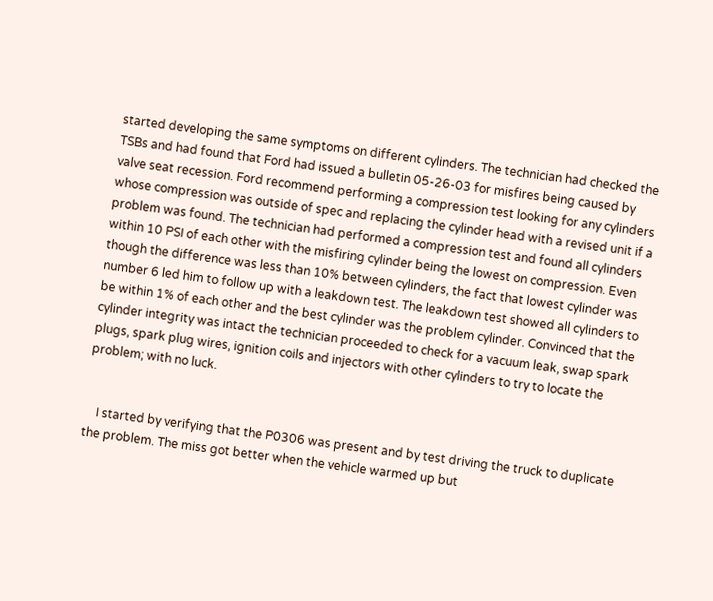started developing the same symptoms on different cylinders. The technician had checked the TSBs and had found that Ford had issued a bulletin 05-26-03 for misfires being caused by valve seat recession. Ford recommend performing a compression test looking for any cylinders whose compression was outside of spec and replacing the cylinder head with a revised unit if a problem was found. The technician had performed a compression test and found all cylinders within 10 PSI of each other with the misfiring cylinder being the lowest on compression. Even though the difference was less than 10% between cylinders, the fact that lowest cylinder was number 6 led him to follow up with a leakdown test. The leakdown test showed all cylinders to be within 1% of each other and the best cylinder was the problem cylinder. Convinced that the cylinder integrity was intact the technician proceeded to check for a vacuum leak, swap spark plugs, spark plug wires, ignition coils and injectors with other cylinders to try to locate the problem; with no luck.


    I started by verifying that the P0306 was present and by test driving the truck to duplicate the problem. The miss got better when the vehicle warmed up but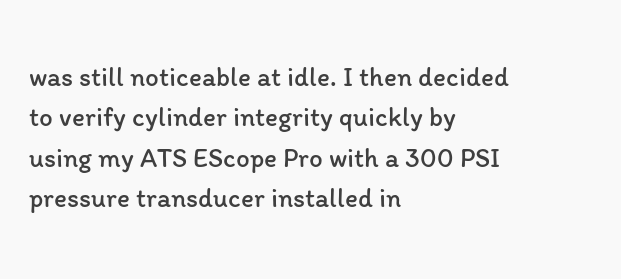was still noticeable at idle. I then decided to verify cylinder integrity quickly by using my ATS EScope Pro with a 300 PSI pressure transducer installed in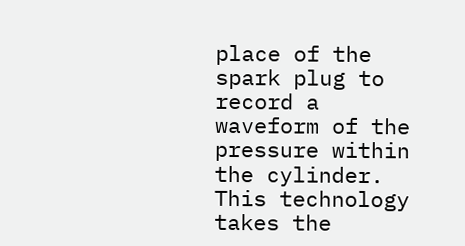place of the spark plug to record a waveform of the pressure within the cylinder. This technology takes the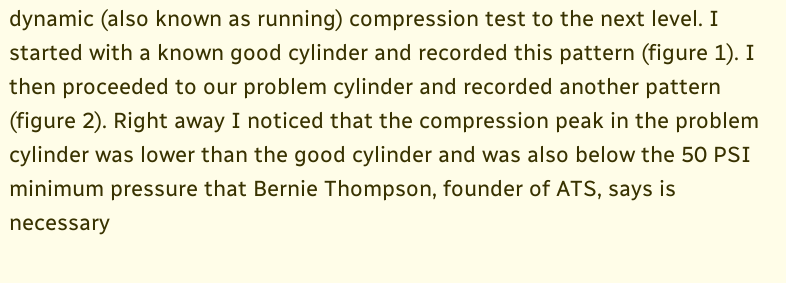dynamic (also known as running) compression test to the next level. I started with a known good cylinder and recorded this pattern (figure 1). I then proceeded to our problem cylinder and recorded another pattern (figure 2). Right away I noticed that the compression peak in the problem cylinder was lower than the good cylinder and was also below the 50 PSI minimum pressure that Bernie Thompson, founder of ATS, says is necessary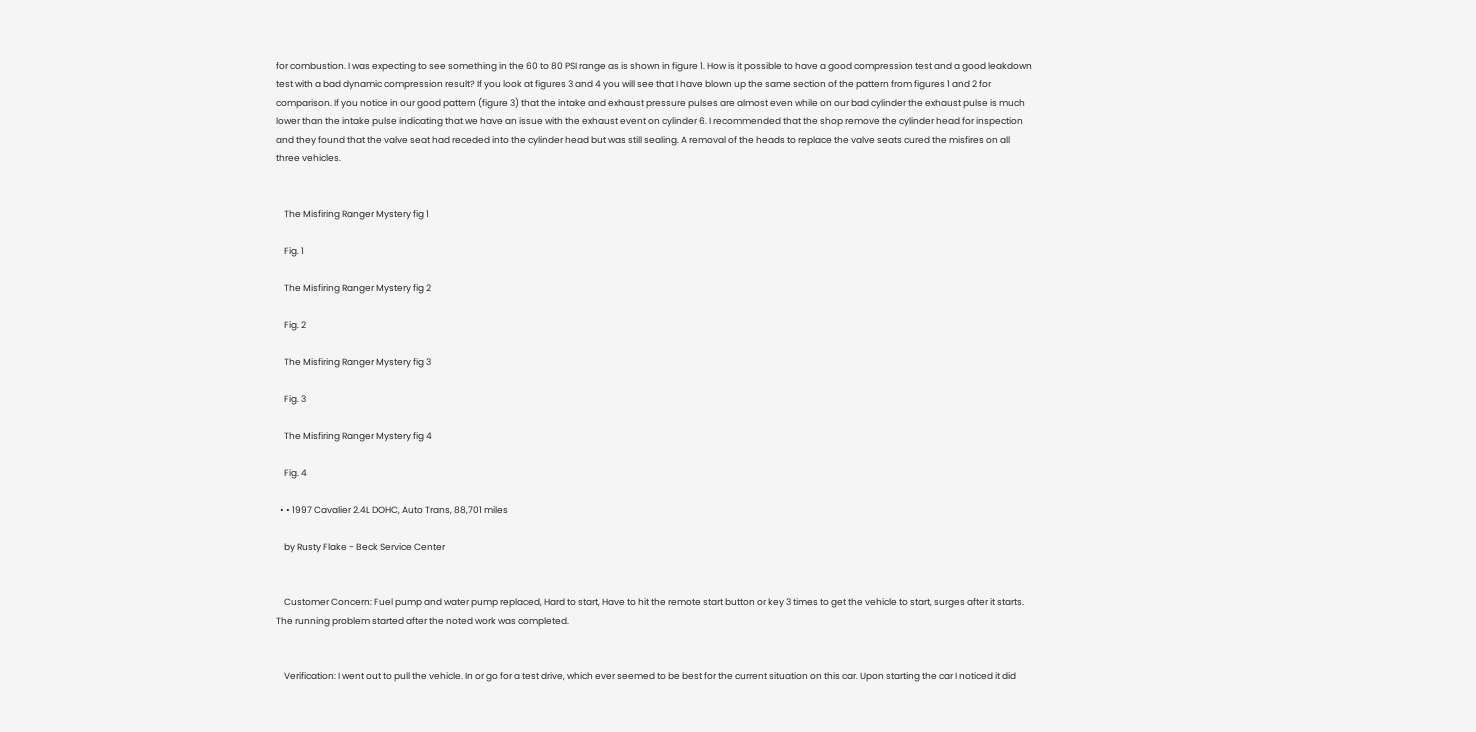for combustion. I was expecting to see something in the 60 to 80 PSI range as is shown in figure 1. How is it possible to have a good compression test and a good leakdown test with a bad dynamic compression result? If you look at figures 3 and 4 you will see that I have blown up the same section of the pattern from figures 1 and 2 for comparison. If you notice in our good pattern (figure 3) that the intake and exhaust pressure pulses are almost even while on our bad cylinder the exhaust pulse is much lower than the intake pulse indicating that we have an issue with the exhaust event on cylinder 6. I recommended that the shop remove the cylinder head for inspection and they found that the valve seat had receded into the cylinder head but was still sealing. A removal of the heads to replace the valve seats cured the misfires on all three vehicles.


    The Misfiring Ranger Mystery fig 1

    Fig. 1

    The Misfiring Ranger Mystery fig 2

    Fig. 2

    The Misfiring Ranger Mystery fig 3

    Fig. 3

    The Misfiring Ranger Mystery fig 4

    Fig. 4

  • • 1997 Cavalier 2.4L DOHC, Auto Trans, 88,701 miles

    by Rusty Flake - Beck Service Center


    Customer Concern: Fuel pump and water pump replaced, Hard to start, Have to hit the remote start button or key 3 times to get the vehicle to start, surges after it starts. The running problem started after the noted work was completed.


    Verification: I went out to pull the vehicle. In or go for a test drive, which ever seemed to be best for the current situation on this car. Upon starting the car I noticed it did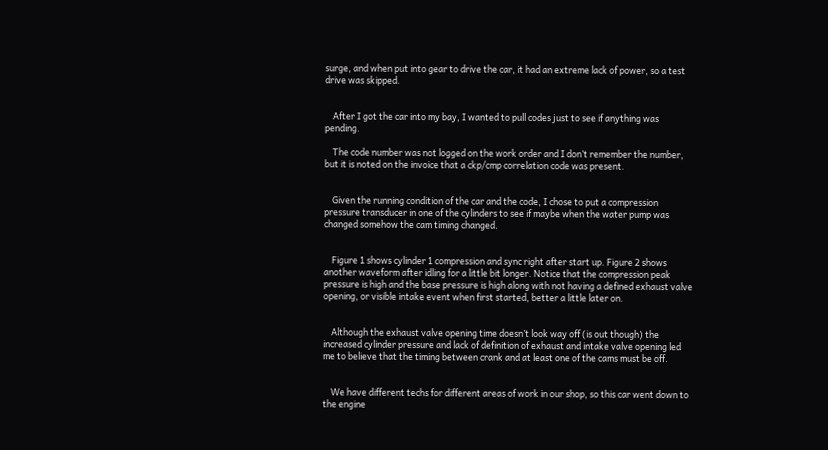surge, and when put into gear to drive the car, it had an extreme lack of power, so a test drive was skipped.


    After I got the car into my bay, I wanted to pull codes just to see if anything was pending.

    The code number was not logged on the work order and I don’t remember the number, but it is noted on the invoice that a ckp/cmp correlation code was present.


    Given the running condition of the car and the code, I chose to put a compression pressure transducer in one of the cylinders to see if maybe when the water pump was changed somehow the cam timing changed.


    Figure 1 shows cylinder 1 compression and sync right after start up. Figure 2 shows another waveform after idling for a little bit longer. Notice that the compression peak pressure is high and the base pressure is high along with not having a defined exhaust valve opening, or visible intake event when first started, better a little later on.


    Although the exhaust valve opening time doesn’t look way off (is out though) the increased cylinder pressure and lack of definition of exhaust and intake valve opening led me to believe that the timing between crank and at least one of the cams must be off.


    We have different techs for different areas of work in our shop, so this car went down to the engine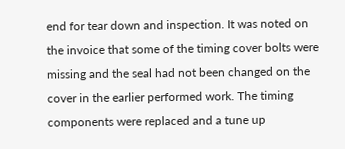end for tear down and inspection. It was noted on the invoice that some of the timing cover bolts were missing and the seal had not been changed on the cover in the earlier performed work. The timing components were replaced and a tune up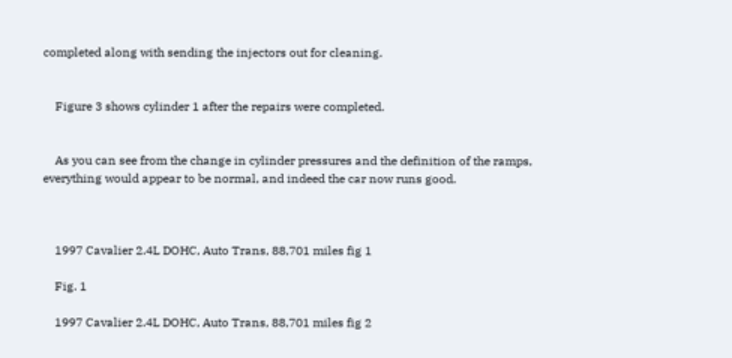completed along with sending the injectors out for cleaning.


    Figure 3 shows cylinder 1 after the repairs were completed.


    As you can see from the change in cylinder pressures and the definition of the ramps, everything would appear to be normal, and indeed the car now runs good.



    1997 Cavalier 2.4L DOHC, Auto Trans, 88,701 miles fig 1

    Fig. 1

    1997 Cavalier 2.4L DOHC, Auto Trans, 88,701 miles fig 2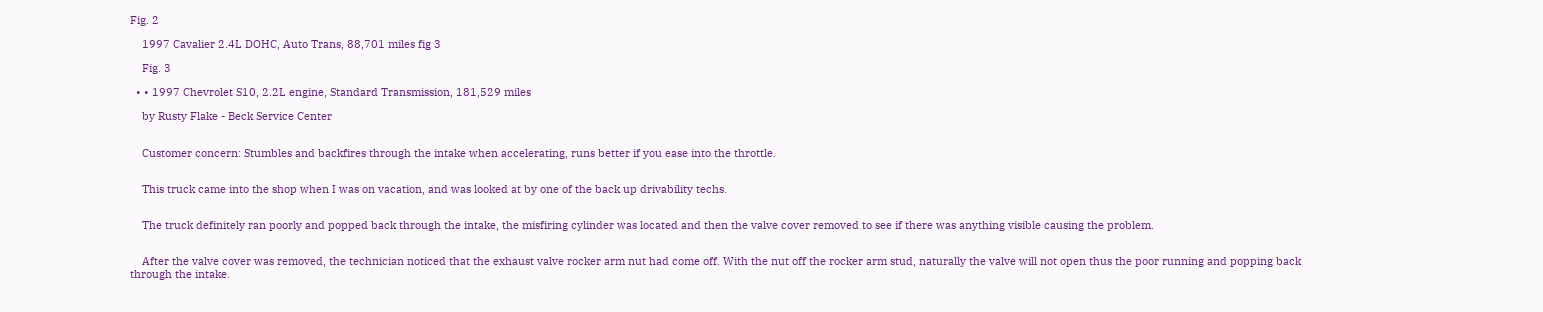Fig. 2

    1997 Cavalier 2.4L DOHC, Auto Trans, 88,701 miles fig 3

    Fig. 3

  • • 1997 Chevrolet S10, 2.2L engine, Standard Transmission, 181,529 miles

    by Rusty Flake - Beck Service Center


    Customer concern: Stumbles and backfires through the intake when accelerating, runs better if you ease into the throttle.


    This truck came into the shop when I was on vacation, and was looked at by one of the back up drivability techs.


    The truck definitely ran poorly and popped back through the intake, the misfiring cylinder was located and then the valve cover removed to see if there was anything visible causing the problem.


    After the valve cover was removed, the technician noticed that the exhaust valve rocker arm nut had come off. With the nut off the rocker arm stud, naturally the valve will not open thus the poor running and popping back through the intake.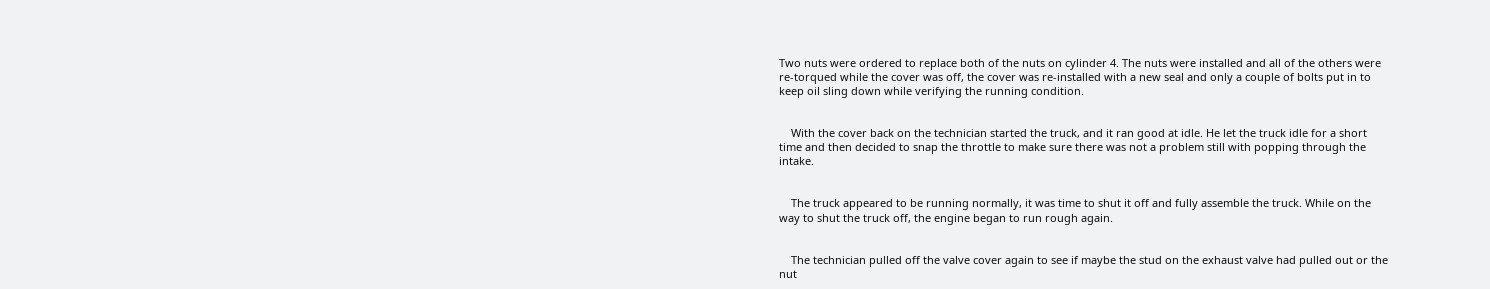Two nuts were ordered to replace both of the nuts on cylinder 4. The nuts were installed and all of the others were re-torqued while the cover was off, the cover was re-installed with a new seal and only a couple of bolts put in to keep oil sling down while verifying the running condition.


    With the cover back on the technician started the truck, and it ran good at idle. He let the truck idle for a short time and then decided to snap the throttle to make sure there was not a problem still with popping through the intake.


    The truck appeared to be running normally, it was time to shut it off and fully assemble the truck. While on the way to shut the truck off, the engine began to run rough again.


    The technician pulled off the valve cover again to see if maybe the stud on the exhaust valve had pulled out or the nut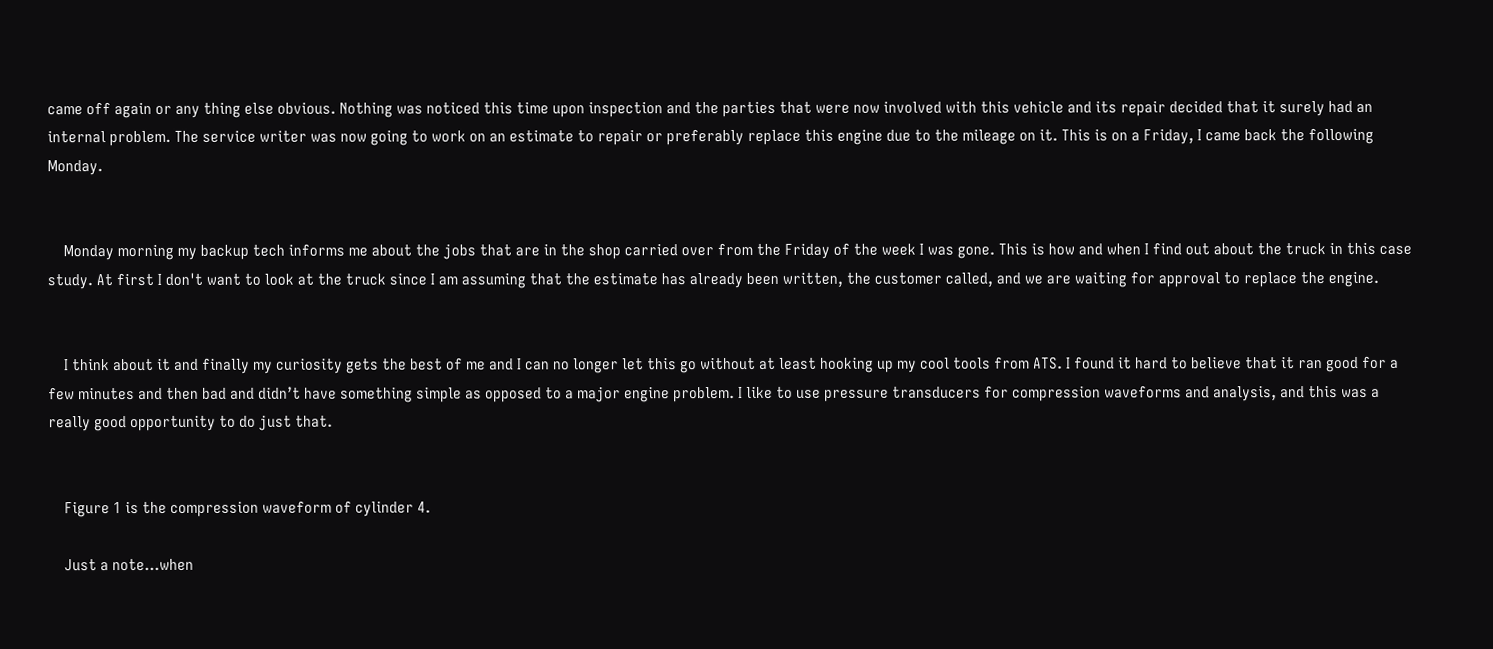came off again or any thing else obvious. Nothing was noticed this time upon inspection and the parties that were now involved with this vehicle and its repair decided that it surely had an internal problem. The service writer was now going to work on an estimate to repair or preferably replace this engine due to the mileage on it. This is on a Friday, I came back the following Monday.


    Monday morning my backup tech informs me about the jobs that are in the shop carried over from the Friday of the week I was gone. This is how and when I find out about the truck in this case study. At first I don't want to look at the truck since I am assuming that the estimate has already been written, the customer called, and we are waiting for approval to replace the engine.


    I think about it and finally my curiosity gets the best of me and I can no longer let this go without at least hooking up my cool tools from ATS. I found it hard to believe that it ran good for a few minutes and then bad and didn’t have something simple as opposed to a major engine problem. I like to use pressure transducers for compression waveforms and analysis, and this was a really good opportunity to do just that.


    Figure 1 is the compression waveform of cylinder 4.

    Just a note…when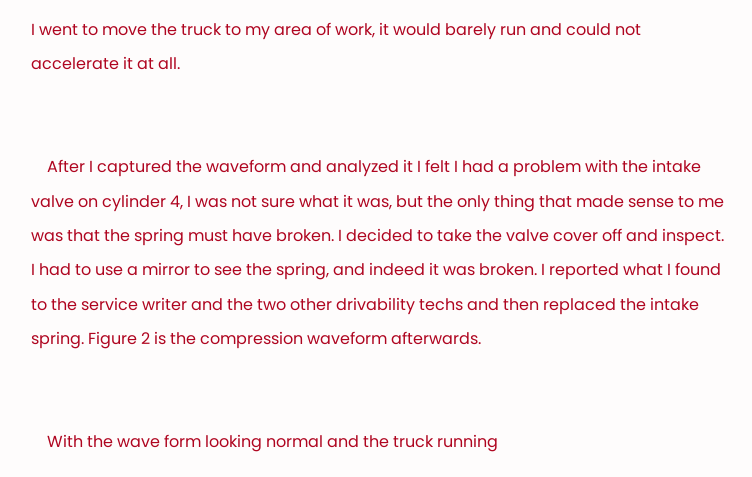I went to move the truck to my area of work, it would barely run and could not accelerate it at all.


    After I captured the waveform and analyzed it I felt I had a problem with the intake valve on cylinder 4, I was not sure what it was, but the only thing that made sense to me was that the spring must have broken. I decided to take the valve cover off and inspect. I had to use a mirror to see the spring, and indeed it was broken. I reported what I found to the service writer and the two other drivability techs and then replaced the intake spring. Figure 2 is the compression waveform afterwards.


    With the wave form looking normal and the truck running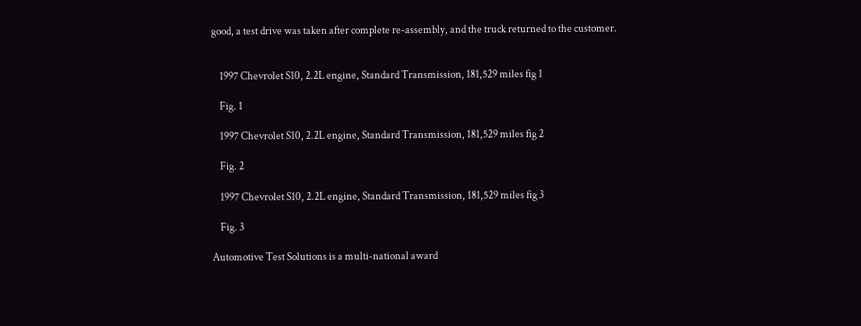good, a test drive was taken after complete re-assembly, and the truck returned to the customer.


    1997 Chevrolet S10, 2.2L engine, Standard Transmission, 181,529 miles fig 1

    Fig. 1

    1997 Chevrolet S10, 2.2L engine, Standard Transmission, 181,529 miles fig 2

    Fig. 2

    1997 Chevrolet S10, 2.2L engine, Standard Transmission, 181,529 miles fig 3

    Fig. 3

Automotive Test Solutions is a multi-national award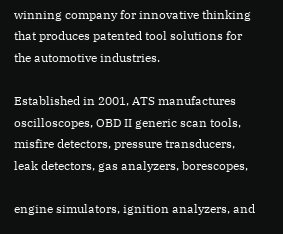winning company for innovative thinking that produces patented tool solutions for the automotive industries.

Established in 2001, ATS manufactures oscilloscopes, OBD II generic scan tools, misfire detectors, pressure transducers, leak detectors, gas analyzers, borescopes,

engine simulators, ignition analyzers, and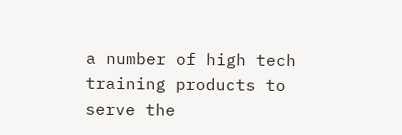a number of high tech training products to serve the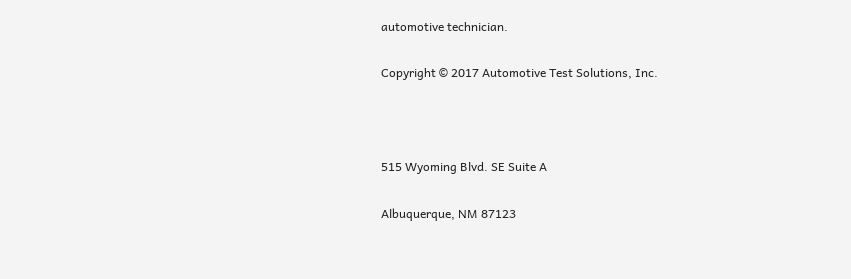automotive technician.

Copyright © 2017 Automotive Test Solutions, Inc.



515 Wyoming Blvd. SE Suite A

Albuquerque, NM 87123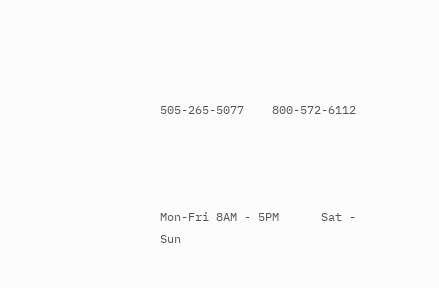505-265-5077    800-572-6112




Mon-Fri 8AM - 5PM      Sat - Sun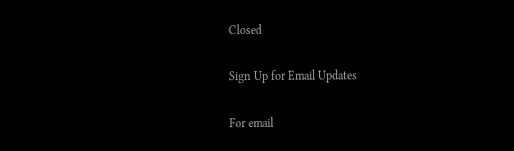Closed

Sign Up for Email Updates

For email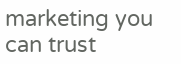marketing you can trust